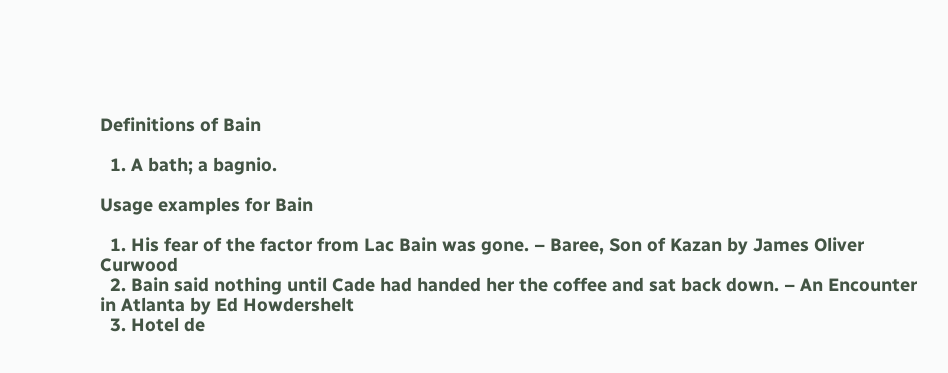Definitions of Bain

  1. A bath; a bagnio.

Usage examples for Bain

  1. His fear of the factor from Lac Bain was gone. – Baree, Son of Kazan by James Oliver Curwood
  2. Bain said nothing until Cade had handed her the coffee and sat back down. – An Encounter in Atlanta by Ed Howdershelt
  3. Hotel de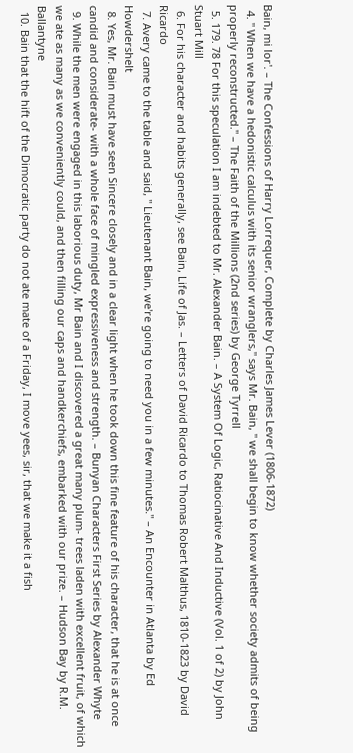Bain, mi lor'. – The Confessions of Harry Lorrequer, Complete by Charles James Lever (1806-1872)
  4. " When we have a hedonistic calculus with its senior wranglers," says Mr. Bain, " we shall begin to know whether society admits of being properly reconstructed." – The Faith of the Millions (2nd series) by George Tyrrell
  5. 179. 78 For this speculation I am indebted to Mr. Alexander Bain. – A System Of Logic, Ratiocinative And Inductive (Vol. 1 of 2) by John Stuart Mill
  6. For his character and habits generally, see Bain, Life of Jas. – Letters of David Ricardo to Thomas Robert Malthus, 1810-1823 by David Ricardo
  7. Avery came to the table and said, " Lieutenant Bain, we're going to need you in a few minutes." – An Encounter in Atlanta by Ed Howdershelt
  8. Yes, Mr. Bain must have seen Sincere closely and in a clear light when he took down this fine feature of his character, that he is at once candid and considerate- with a whole face of mingled expressiveness and strength. – Bunyan Characters First Series by Alexander Whyte
  9. While the men were engaged in this laborious duty, Mr Bain and I discovered a great many plum- trees laden with excellent fruit, of which we ate as many as we conveniently could, and then filling our caps and handkerchiefs, embarked with our prize. – Hudson Bay by R.M. Ballantyne
  10. Bain that the hift of the Dimocratic party do not ate mate of a Friday, I move yees, sir, that we make it a fish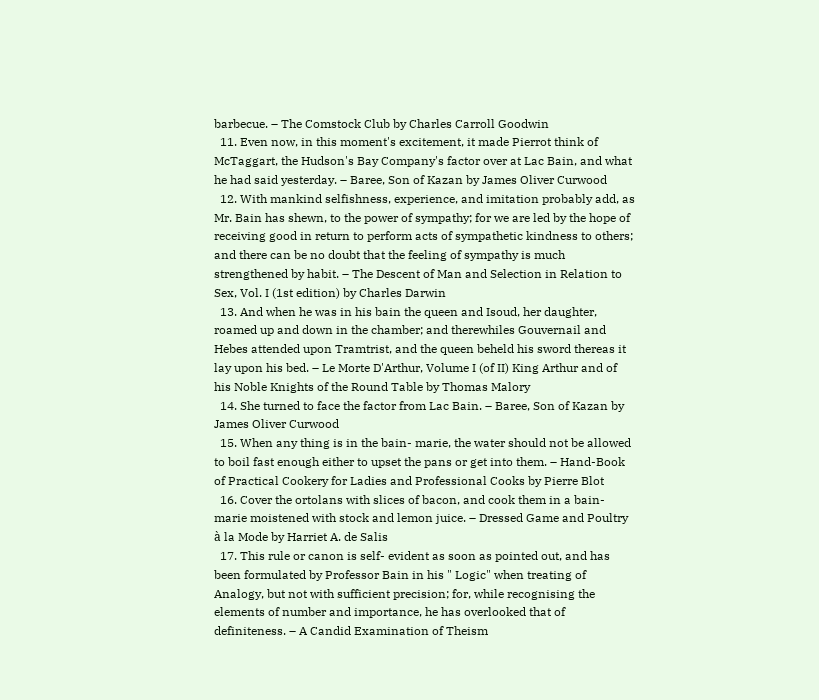barbecue. – The Comstock Club by Charles Carroll Goodwin
  11. Even now, in this moment's excitement, it made Pierrot think of McTaggart, the Hudson's Bay Company's factor over at Lac Bain, and what he had said yesterday. – Baree, Son of Kazan by James Oliver Curwood
  12. With mankind selfishness, experience, and imitation probably add, as Mr. Bain has shewn, to the power of sympathy; for we are led by the hope of receiving good in return to perform acts of sympathetic kindness to others; and there can be no doubt that the feeling of sympathy is much strengthened by habit. – The Descent of Man and Selection in Relation to Sex, Vol. I (1st edition) by Charles Darwin
  13. And when he was in his bain the queen and Isoud, her daughter, roamed up and down in the chamber; and therewhiles Gouvernail and Hebes attended upon Tramtrist, and the queen beheld his sword thereas it lay upon his bed. – Le Morte D'Arthur, Volume I (of II) King Arthur and of his Noble Knights of the Round Table by Thomas Malory
  14. She turned to face the factor from Lac Bain. – Baree, Son of Kazan by James Oliver Curwood
  15. When any thing is in the bain- marie, the water should not be allowed to boil fast enough either to upset the pans or get into them. – Hand-Book of Practical Cookery for Ladies and Professional Cooks by Pierre Blot
  16. Cover the ortolans with slices of bacon, and cook them in a bain- marie moistened with stock and lemon juice. – Dressed Game and Poultry à la Mode by Harriet A. de Salis
  17. This rule or canon is self- evident as soon as pointed out, and has been formulated by Professor Bain in his " Logic" when treating of Analogy, but not with sufficient precision; for, while recognising the elements of number and importance, he has overlooked that of definiteness. – A Candid Examination of Theism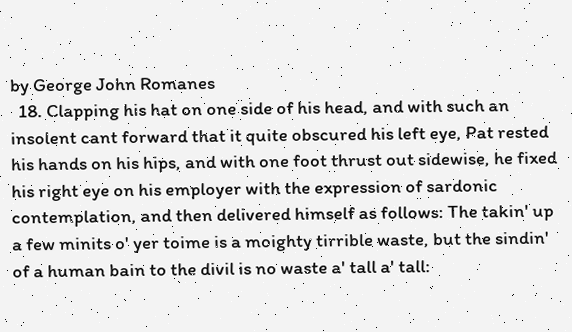by George John Romanes
  18. Clapping his hat on one side of his head, and with such an insolent cant forward that it quite obscured his left eye, Pat rested his hands on his hips, and with one foot thrust out sidewise, he fixed his right eye on his employer with the expression of sardonic contemplation, and then delivered himself as follows: The takin' up a few minits o' yer toime is a moighty tirrible waste, but the sindin' of a human bain to the divil is no waste a' tall a' tall: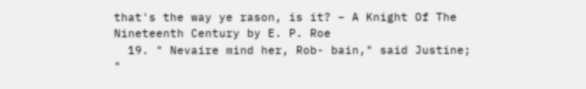that's the way ye rason, is it? – A Knight Of The Nineteenth Century by E. P. Roe
  19. " Nevaire mind her, Rob- bain," said Justine; "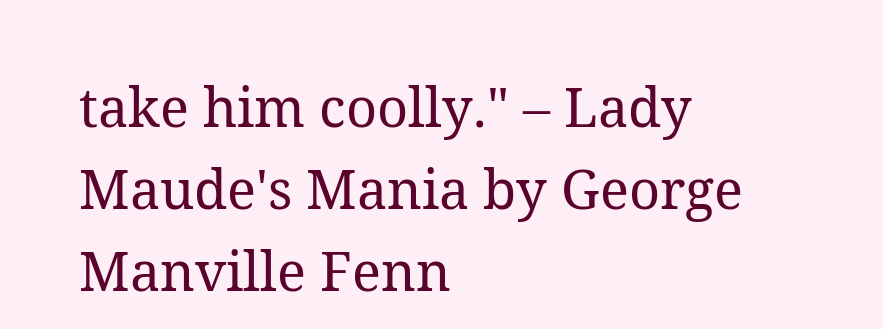take him coolly." – Lady Maude's Mania by George Manville Fenn